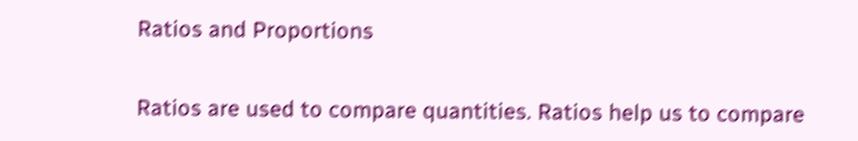Ratios and Proportions


Ratios are used to compare quantities. Ratios help us to compare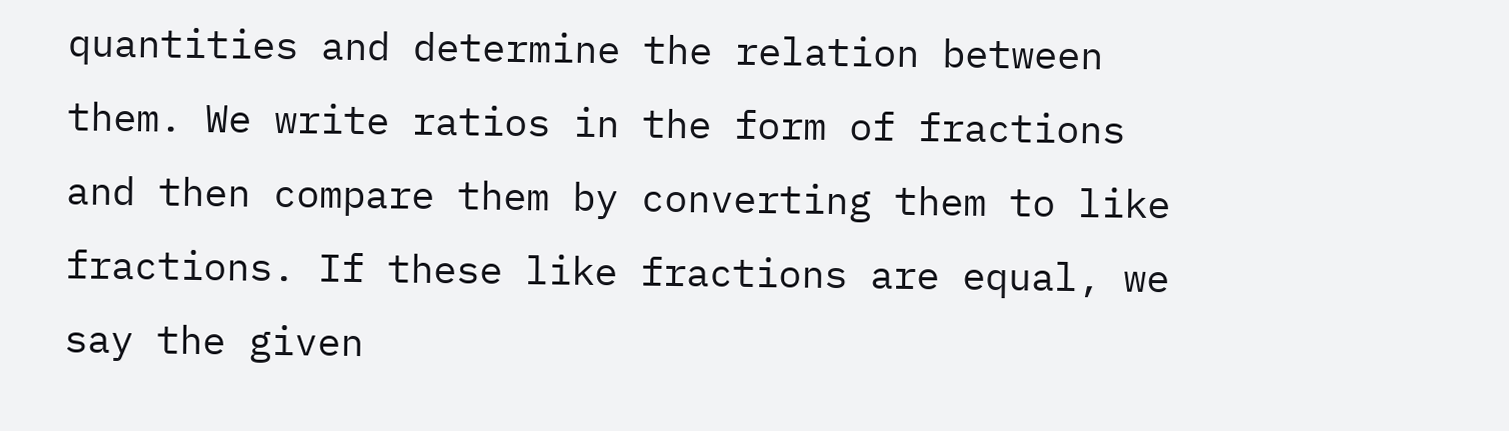quantities and determine the relation between them. We write ratios in the form of fractions and then compare them by converting them to like fractions. If these like fractions are equal, we say the given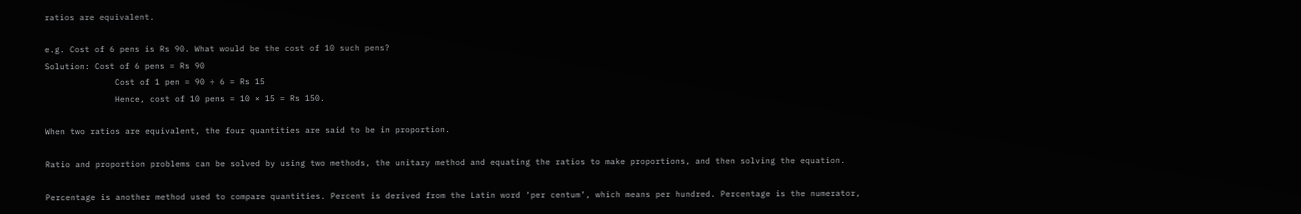ratios are equivalent.

e.g. Cost of 6 pens is Rs 90. What would be the cost of 10 such pens?
Solution: Cost of 6 pens = Rs 90
              Cost of 1 pen = 90 ÷ 6 = Rs 15
              Hence, cost of 10 pens = 10 × 15 = Rs 150.

When two ratios are equivalent, the four quantities are said to be in proportion.

Ratio and proportion problems can be solved by using two methods, the unitary method and equating the ratios to make proportions, and then solving the equation.

Percentage is another method used to compare quantities. Percent is derived from the Latin word ‘per centum’, which means per hundred. Percentage is the numerator,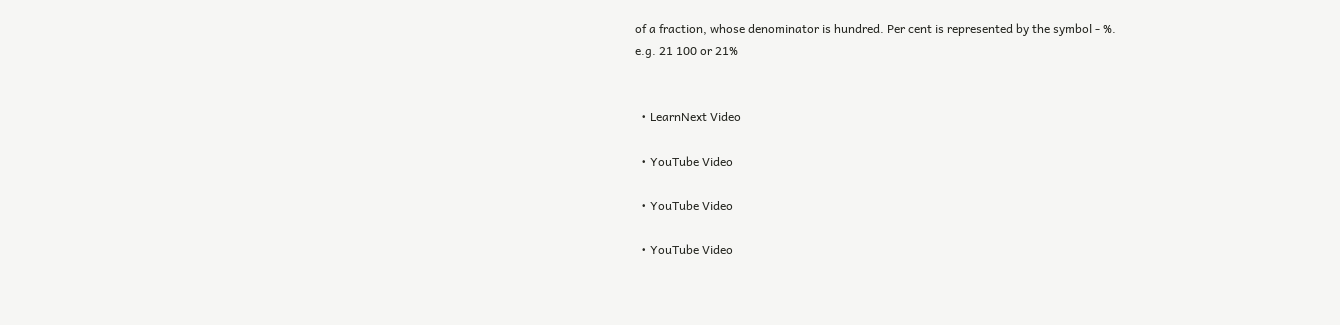of a fraction, whose denominator is hundred. Per cent is represented by the symbol - %.
e.g. 21 100 or 21%


  • LearnNext Video

  • YouTube Video

  • YouTube Video

  • YouTube Video